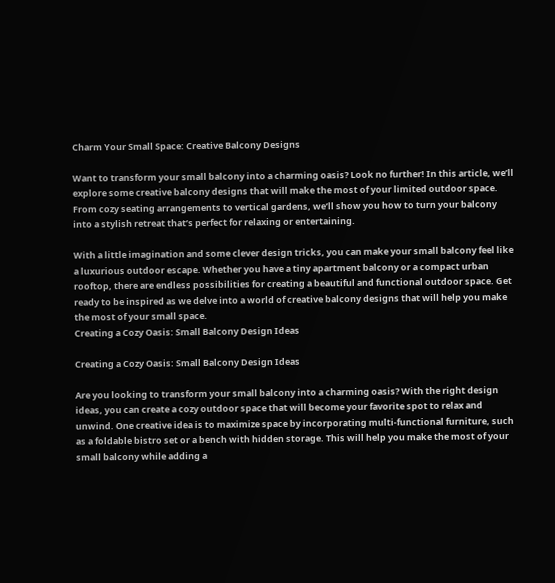Charm Your Small Space: Creative Balcony Designs

Want to transform your small balcony into a charming oasis? Look no further! In this article, we’ll explore some creative balcony designs that will make the most of your limited outdoor space. From cozy seating arrangements to vertical gardens, we’ll show you how to turn your balcony into a stylish retreat that’s perfect for relaxing or entertaining.

With a little imagination and some clever design tricks, you can make your small balcony feel like a luxurious outdoor escape. Whether you have a tiny apartment balcony or a compact urban rooftop, there are endless possibilities for creating a beautiful and functional outdoor space. Get ready to be inspired as we delve into a world of creative balcony designs that will help you make the most of your small space.
Creating a Cozy Oasis: Small Balcony Design Ideas

Creating a Cozy Oasis: Small Balcony Design Ideas

Are you looking to transform your small balcony into a charming oasis? With the right design ideas, you can create a cozy outdoor space that will become your favorite spot to relax and unwind. One creative idea is to maximize space by incorporating multi-functional furniture, such as a foldable bistro set or a bench with hidden storage. This will help you make the most of your small balcony while adding a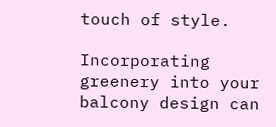touch of style.

Incorporating greenery into your balcony design can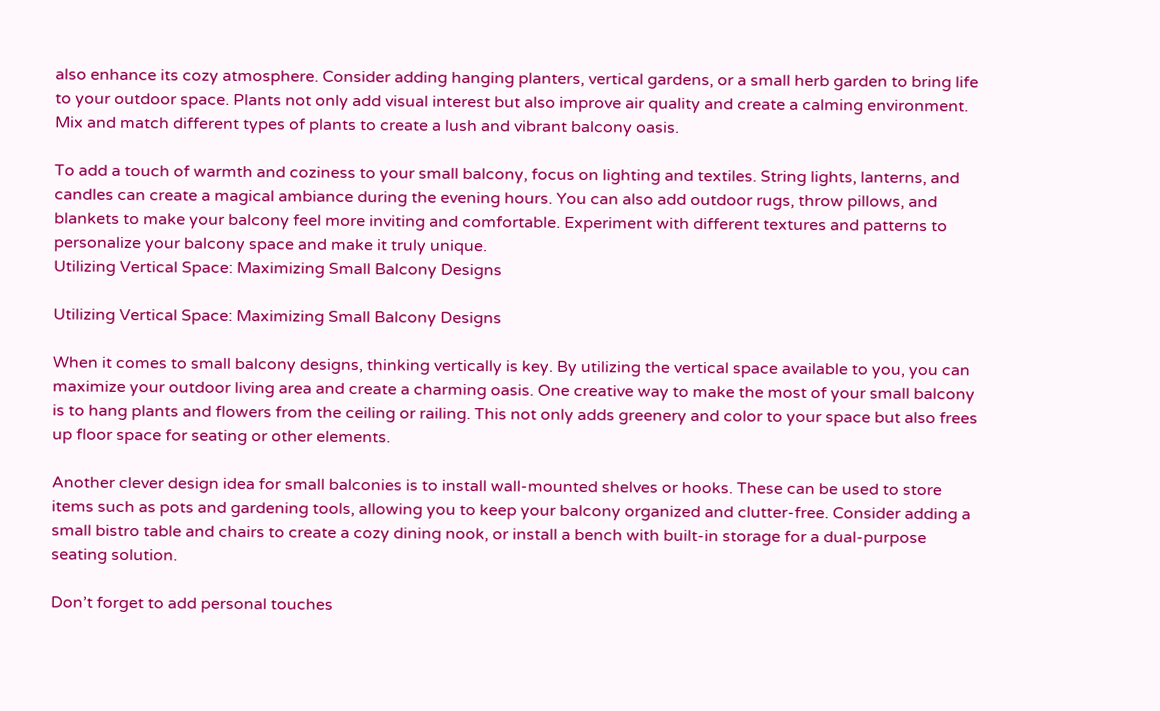also enhance its cozy atmosphere. Consider adding hanging planters, vertical gardens, or a small herb garden to bring life to your outdoor space. Plants not only add visual interest but also improve air quality and create a calming environment. Mix and match different types of plants to create a lush and vibrant balcony oasis.

To add a touch of warmth and coziness to your small balcony, focus on lighting and textiles. String lights, lanterns, and candles can create a magical ambiance during the evening hours. You can also add outdoor rugs, throw pillows, and blankets to make your balcony feel more inviting and comfortable. Experiment with different textures and patterns to personalize your balcony space and make it truly unique.
Utilizing Vertical Space: Maximizing Small Balcony Designs

Utilizing Vertical Space: Maximizing Small Balcony Designs

When it comes to small balcony designs, thinking vertically is key. By utilizing the vertical space available to you, you can maximize your outdoor living area and create a charming oasis. One creative way to make the most of your small balcony is to hang plants and flowers from the ceiling or railing. This not only adds greenery and color to your space but also frees up floor space for seating or other elements.

Another clever design idea for small balconies is to install wall-mounted shelves or hooks. These can be used to store items such as pots and gardening tools, allowing you to keep your balcony organized and clutter-free. Consider adding a small bistro table and chairs to create a cozy dining nook, or install a bench with built-in storage for a dual-purpose seating solution.

Don’t forget to add personal touches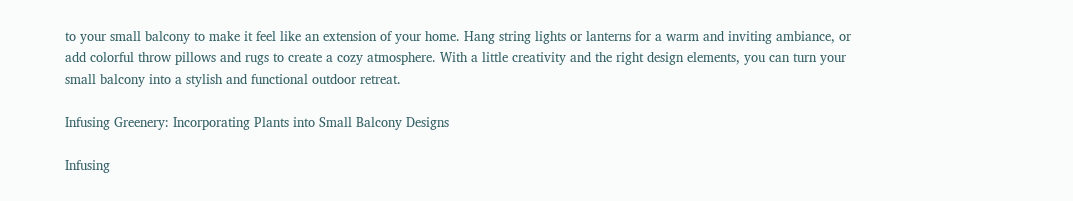to your small balcony to make it feel like an extension of your home. Hang string lights or lanterns for a warm and inviting ambiance, or add colorful throw pillows and rugs to create a cozy atmosphere. With a little creativity and the right design elements, you can turn your small balcony into a stylish and functional outdoor retreat.

Infusing Greenery: Incorporating Plants into Small Balcony Designs

Infusing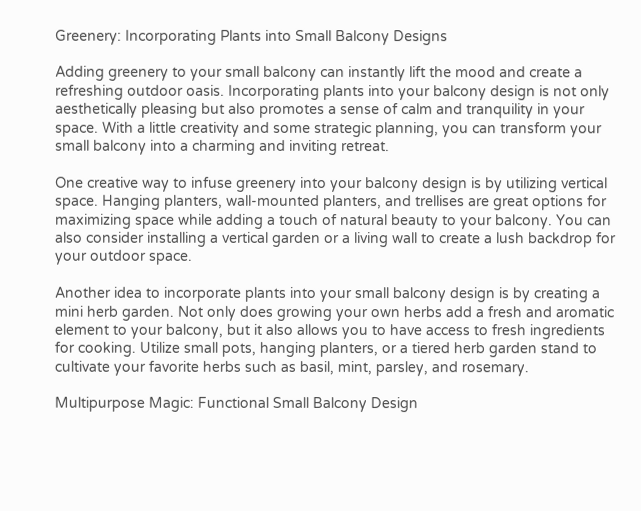Greenery: Incorporating Plants into Small Balcony Designs

Adding greenery to your small balcony can instantly lift the mood and create a refreshing outdoor oasis. Incorporating plants into your balcony design is not only aesthetically pleasing but also promotes a sense of calm and tranquility in your space. With a little creativity and some strategic planning, you can transform your small balcony into a charming and inviting retreat.

One creative way to infuse greenery into your balcony design is by utilizing vertical space. Hanging planters, wall-mounted planters, and trellises are great options for maximizing space while adding a touch of natural beauty to your balcony. You can also consider installing a vertical garden or a living wall to create a lush backdrop for your outdoor space.

Another idea to incorporate plants into your small balcony design is by creating a mini herb garden. Not only does growing your own herbs add a fresh and aromatic element to your balcony, but it also allows you to have access to fresh ingredients for cooking. Utilize small pots, hanging planters, or a tiered herb garden stand to cultivate your favorite herbs such as basil, mint, parsley, and rosemary.

Multipurpose Magic: Functional Small Balcony Design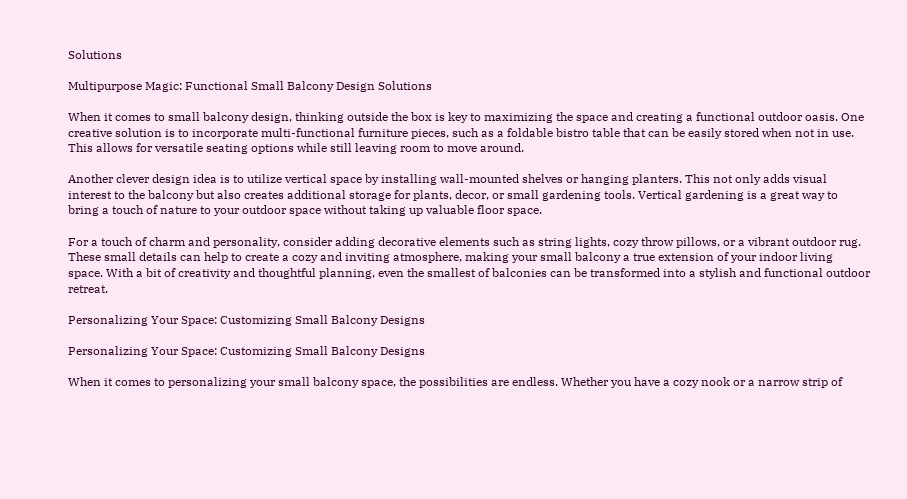Solutions

Multipurpose Magic: Functional Small Balcony Design Solutions

When it comes to small balcony design, thinking outside the box is key to maximizing the space and creating a functional outdoor oasis. One creative solution is to incorporate multi-functional furniture pieces, such as a foldable bistro table that can be easily stored when not in use. This allows for versatile seating options while still leaving room to move around.

Another clever design idea is to utilize vertical space by installing wall-mounted shelves or hanging planters. This not only adds visual interest to the balcony but also creates additional storage for plants, decor, or small gardening tools. Vertical gardening is a great way to bring a touch of nature to your outdoor space without taking up valuable floor space.

For a touch of charm and personality, consider adding decorative elements such as string lights, cozy throw pillows, or a vibrant outdoor rug. These small details can help to create a cozy and inviting atmosphere, making your small balcony a true extension of your indoor living space. With a bit of creativity and thoughtful planning, even the smallest of balconies can be transformed into a stylish and functional outdoor retreat.

Personalizing Your Space: Customizing Small Balcony Designs

Personalizing Your Space: Customizing Small Balcony Designs

When it comes to personalizing your small balcony space, the possibilities are endless. Whether you have a cozy nook or a narrow strip of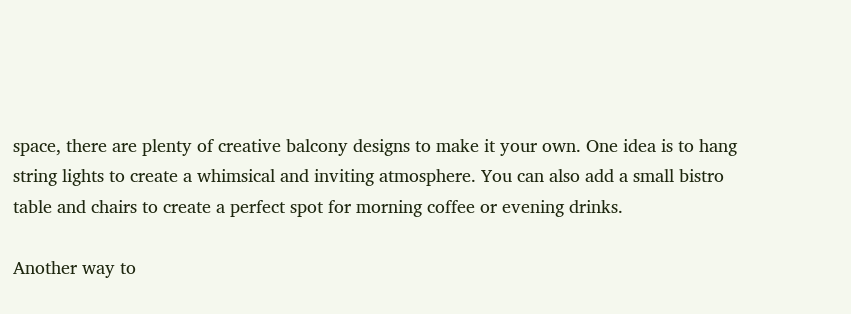space, there are plenty of creative balcony designs to make it your own. One idea is to hang string lights to create a whimsical and inviting atmosphere. You can also add a small bistro table and chairs to create a perfect spot for morning coffee or evening drinks.

Another way to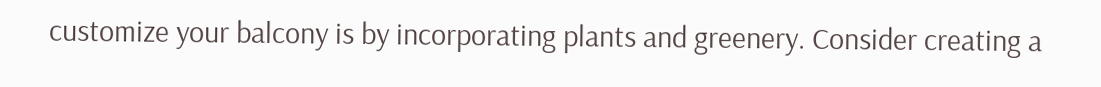customize your balcony is by incorporating plants and greenery. Consider creating a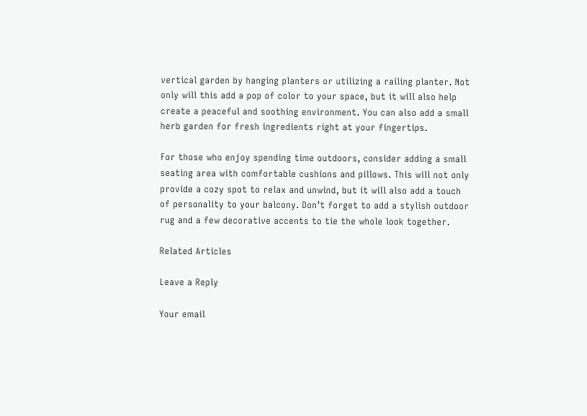vertical garden by hanging planters or utilizing a railing planter. Not only will this add a pop of color to your space, but it will also help create a peaceful and soothing environment. You can also add a small herb garden for fresh ingredients right at your fingertips.

For those who enjoy spending time outdoors, consider adding a small seating area with comfortable cushions and pillows. This will not only provide a cozy spot to relax and unwind, but it will also add a touch of personality to your balcony. Don’t forget to add a stylish outdoor rug and a few decorative accents to tie the whole look together.

Related Articles

Leave a Reply

Your email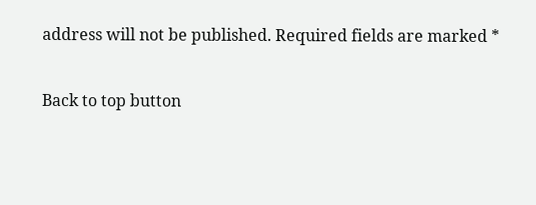address will not be published. Required fields are marked *

Back to top button